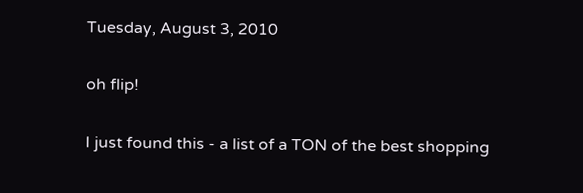Tuesday, August 3, 2010

oh flip!

I just found this - a list of a TON of the best shopping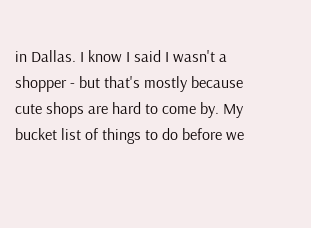in Dallas. I know I said I wasn't a shopper - but that's mostly because cute shops are hard to come by. My bucket list of things to do before we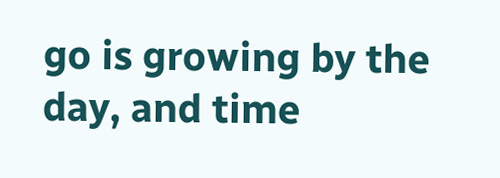go is growing by the day, and time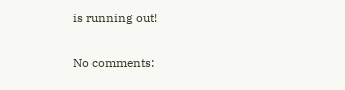is running out!

No comments: